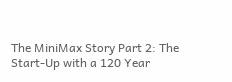The MiniMax Story Part 2: The Start-Up with a 120 Year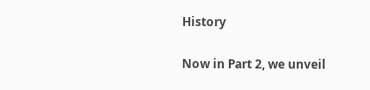History

Now in Part 2, we unveil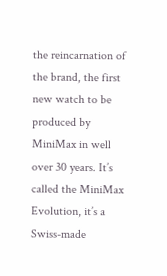the reincarnation of the brand, the first new watch to be produced by MiniMax in well over 30 years. It’s called the MiniMax Evolution, it’s a Swiss-made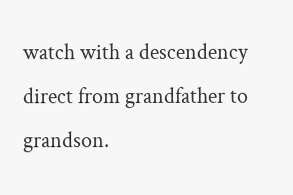watch with a descendency direct from grandfather to grandson.